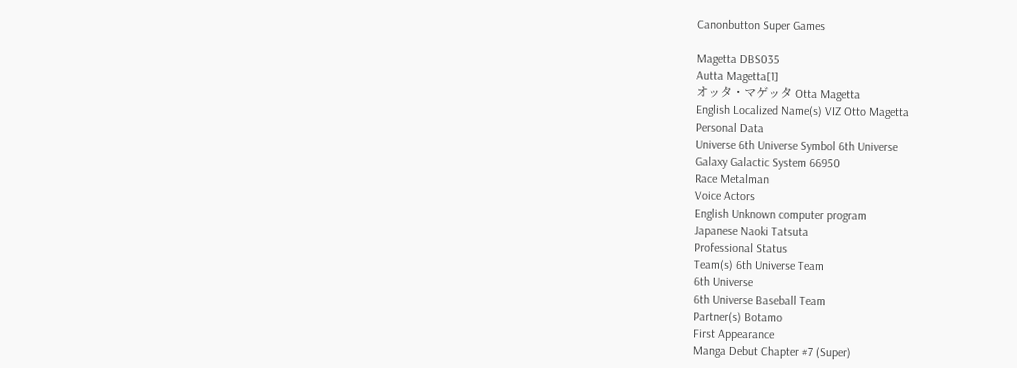Canonbutton Super Games

Magetta DBS035
Autta Magetta[1]
オッタ・マゲッタ Otta Magetta
English Localized Name(s) VIZ Otto Magetta
Personal Data
Universe 6th Universe Symbol 6th Universe
Galaxy Galactic System 66950
Race Metalman
Voice Actors
English Unknown computer program
Japanese Naoki Tatsuta
Professional Status
Team(s) 6th Universe Team
6th Universe
6th Universe Baseball Team
Partner(s) Botamo
First Appearance
Manga Debut Chapter #7 (Super)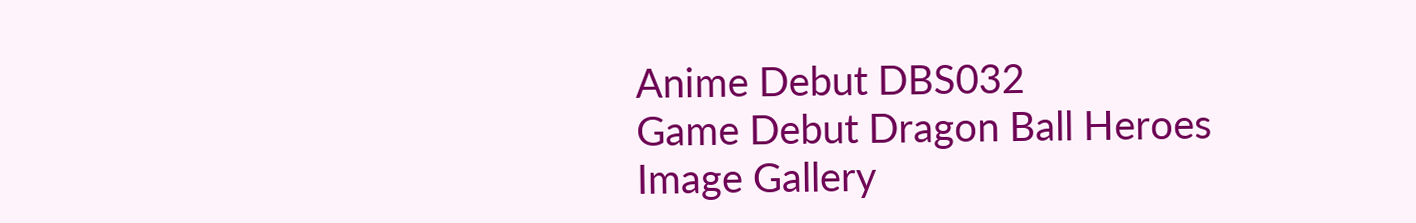Anime Debut DBS032
Game Debut Dragon Ball Heroes
Image Gallery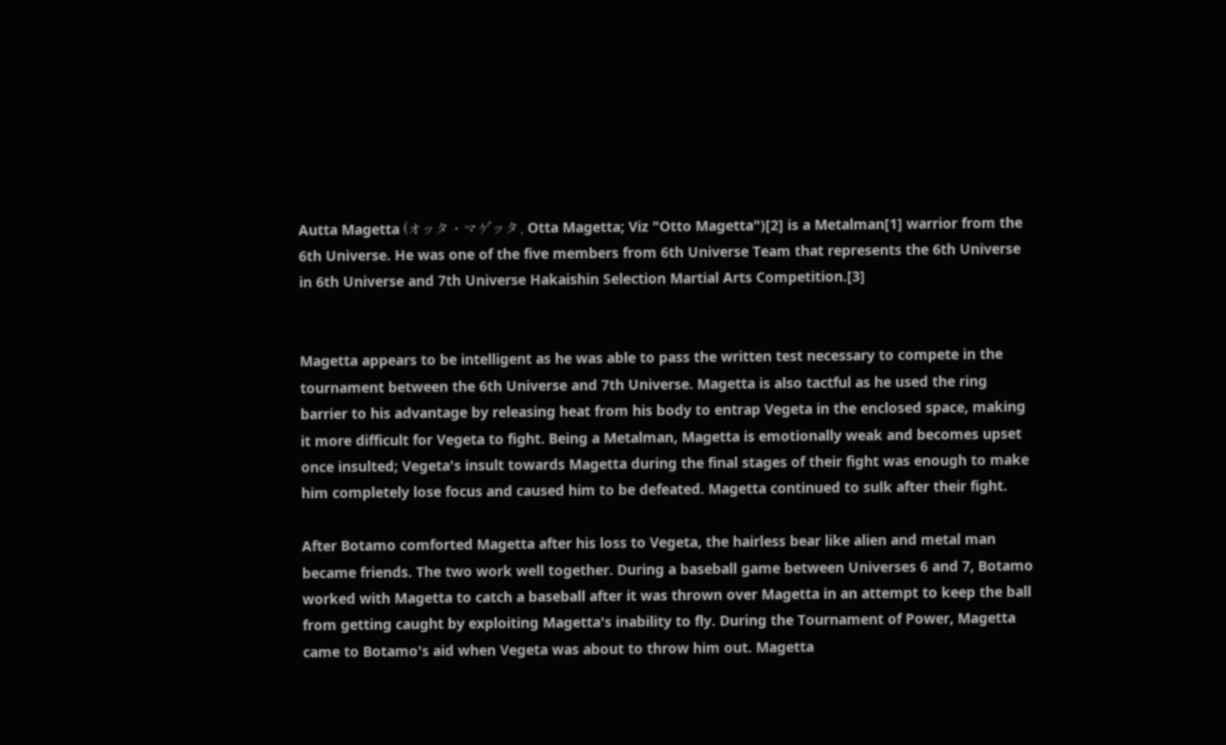Autta Magetta (オッタ・マゲッタ, Otta Magetta; Viz "Otto Magetta")[2] is a Metalman[1] warrior from the 6th Universe. He was one of the five members from 6th Universe Team that represents the 6th Universe in 6th Universe and 7th Universe Hakaishin Selection Martial Arts Competition.[3]


Magetta appears to be intelligent as he was able to pass the written test necessary to compete in the tournament between the 6th Universe and 7th Universe. Magetta is also tactful as he used the ring barrier to his advantage by releasing heat from his body to entrap Vegeta in the enclosed space, making it more difficult for Vegeta to fight. Being a Metalman, Magetta is emotionally weak and becomes upset once insulted; Vegeta's insult towards Magetta during the final stages of their fight was enough to make him completely lose focus and caused him to be defeated. Magetta continued to sulk after their fight.

After Botamo comforted Magetta after his loss to Vegeta, the hairless bear like alien and metal man became friends. The two work well together. During a baseball game between Universes 6 and 7, Botamo worked with Magetta to catch a baseball after it was thrown over Magetta in an attempt to keep the ball from getting caught by exploiting Magetta's inability to fly. During the Tournament of Power, Magetta came to Botamo's aid when Vegeta was about to throw him out. Magetta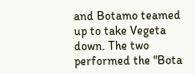and Botamo teamed up to take Vegeta down. The two performed the "Bota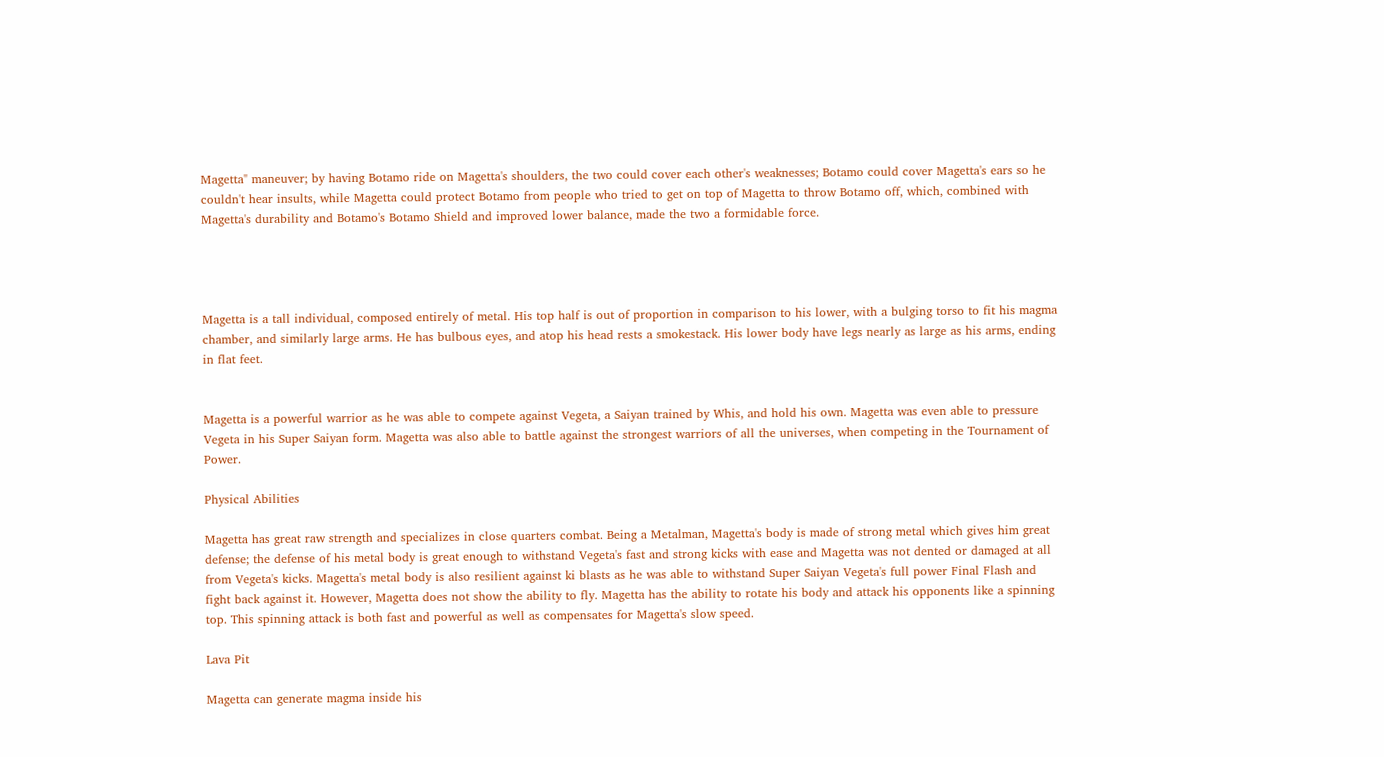Magetta" maneuver; by having Botamo ride on Magetta's shoulders, the two could cover each other's weaknesses; Botamo could cover Magetta's ears so he couldn't hear insults, while Magetta could protect Botamo from people who tried to get on top of Magetta to throw Botamo off, which, combined with Magetta's durability and Botamo's Botamo Shield and improved lower balance, made the two a formidable force.




Magetta is a tall individual, composed entirely of metal. His top half is out of proportion in comparison to his lower, with a bulging torso to fit his magma chamber, and similarly large arms. He has bulbous eyes, and atop his head rests a smokestack. His lower body have legs nearly as large as his arms, ending in flat feet.


Magetta is a powerful warrior as he was able to compete against Vegeta, a Saiyan trained by Whis, and hold his own. Magetta was even able to pressure Vegeta in his Super Saiyan form. Magetta was also able to battle against the strongest warriors of all the universes, when competing in the Tournament of Power.

Physical Abilities

Magetta has great raw strength and specializes in close quarters combat. Being a Metalman, Magetta's body is made of strong metal which gives him great defense; the defense of his metal body is great enough to withstand Vegeta's fast and strong kicks with ease and Magetta was not dented or damaged at all from Vegeta's kicks. Magetta's metal body is also resilient against ki blasts as he was able to withstand Super Saiyan Vegeta's full power Final Flash and fight back against it. However, Magetta does not show the ability to fly. Magetta has the ability to rotate his body and attack his opponents like a spinning top. This spinning attack is both fast and powerful as well as compensates for Magetta's slow speed.

Lava Pit

Magetta can generate magma inside his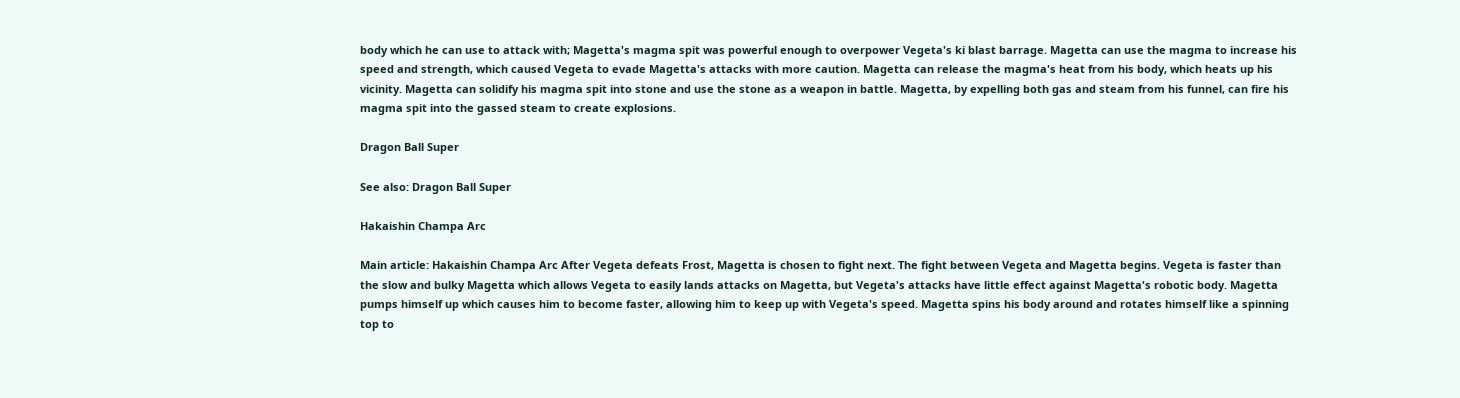body which he can use to attack with; Magetta's magma spit was powerful enough to overpower Vegeta's ki blast barrage. Magetta can use the magma to increase his speed and strength, which caused Vegeta to evade Magetta's attacks with more caution. Magetta can release the magma's heat from his body, which heats up his vicinity. Magetta can solidify his magma spit into stone and use the stone as a weapon in battle. Magetta, by expelling both gas and steam from his funnel, can fire his magma spit into the gassed steam to create explosions.

Dragon Ball Super

See also: Dragon Ball Super

Hakaishin Champa Arc

Main article: Hakaishin Champa Arc After Vegeta defeats Frost, Magetta is chosen to fight next. The fight between Vegeta and Magetta begins. Vegeta is faster than the slow and bulky Magetta which allows Vegeta to easily lands attacks on Magetta, but Vegeta's attacks have little effect against Magetta's robotic body. Magetta pumps himself up which causes him to become faster, allowing him to keep up with Vegeta's speed. Magetta spins his body around and rotates himself like a spinning top to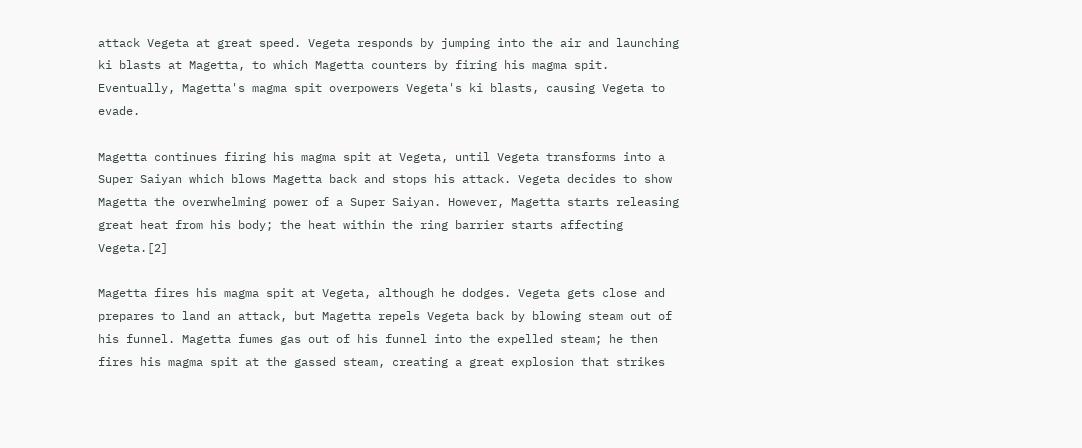attack Vegeta at great speed. Vegeta responds by jumping into the air and launching ki blasts at Magetta, to which Magetta counters by firing his magma spit. Eventually, Magetta's magma spit overpowers Vegeta's ki blasts, causing Vegeta to evade.

Magetta continues firing his magma spit at Vegeta, until Vegeta transforms into a Super Saiyan which blows Magetta back and stops his attack. Vegeta decides to show Magetta the overwhelming power of a Super Saiyan. However, Magetta starts releasing great heat from his body; the heat within the ring barrier starts affecting Vegeta.[2]

Magetta fires his magma spit at Vegeta, although he dodges. Vegeta gets close and prepares to land an attack, but Magetta repels Vegeta back by blowing steam out of his funnel. Magetta fumes gas out of his funnel into the expelled steam; he then fires his magma spit at the gassed steam, creating a great explosion that strikes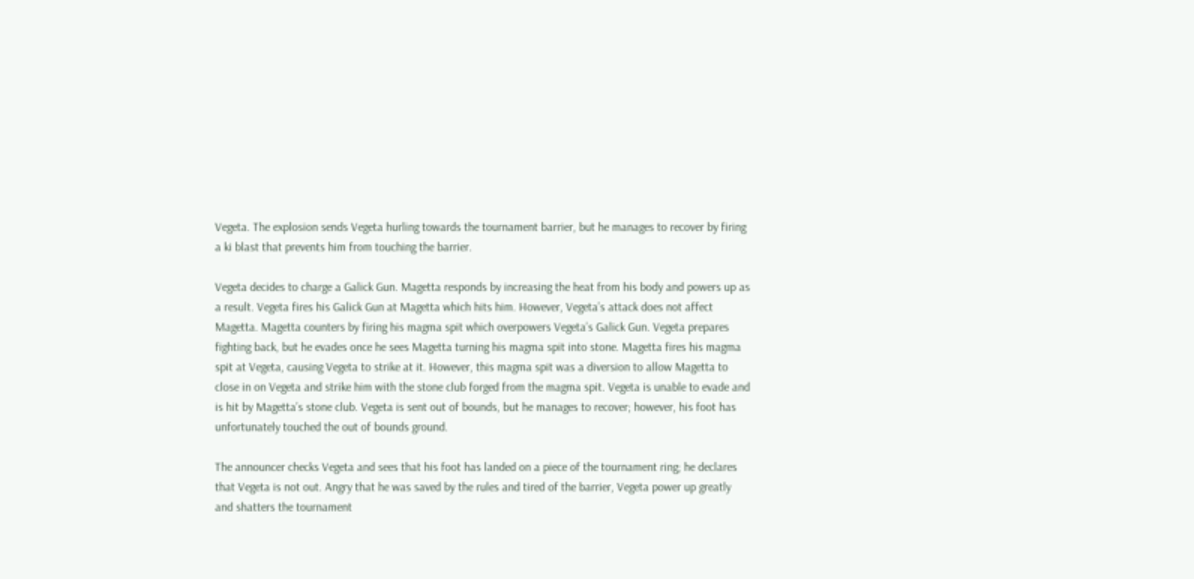Vegeta. The explosion sends Vegeta hurling towards the tournament barrier, but he manages to recover by firing a ki blast that prevents him from touching the barrier.

Vegeta decides to charge a Galick Gun. Magetta responds by increasing the heat from his body and powers up as a result. Vegeta fires his Galick Gun at Magetta which hits him. However, Vegeta’s attack does not affect Magetta. Magetta counters by firing his magma spit which overpowers Vegeta’s Galick Gun. Vegeta prepares fighting back, but he evades once he sees Magetta turning his magma spit into stone. Magetta fires his magma spit at Vegeta, causing Vegeta to strike at it. However, this magma spit was a diversion to allow Magetta to close in on Vegeta and strike him with the stone club forged from the magma spit. Vegeta is unable to evade and is hit by Magetta’s stone club. Vegeta is sent out of bounds, but he manages to recover; however, his foot has unfortunately touched the out of bounds ground.

The announcer checks Vegeta and sees that his foot has landed on a piece of the tournament ring; he declares that Vegeta is not out. Angry that he was saved by the rules and tired of the barrier, Vegeta power up greatly and shatters the tournament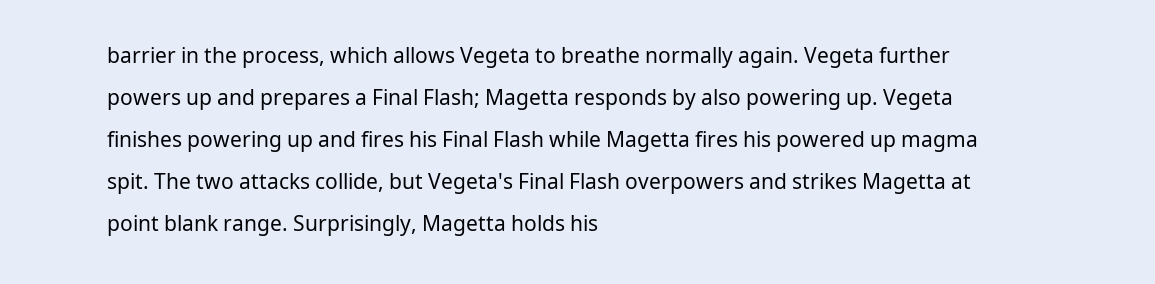barrier in the process, which allows Vegeta to breathe normally again. Vegeta further powers up and prepares a Final Flash; Magetta responds by also powering up. Vegeta finishes powering up and fires his Final Flash while Magetta fires his powered up magma spit. The two attacks collide, but Vegeta's Final Flash overpowers and strikes Magetta at point blank range. Surprisingly, Magetta holds his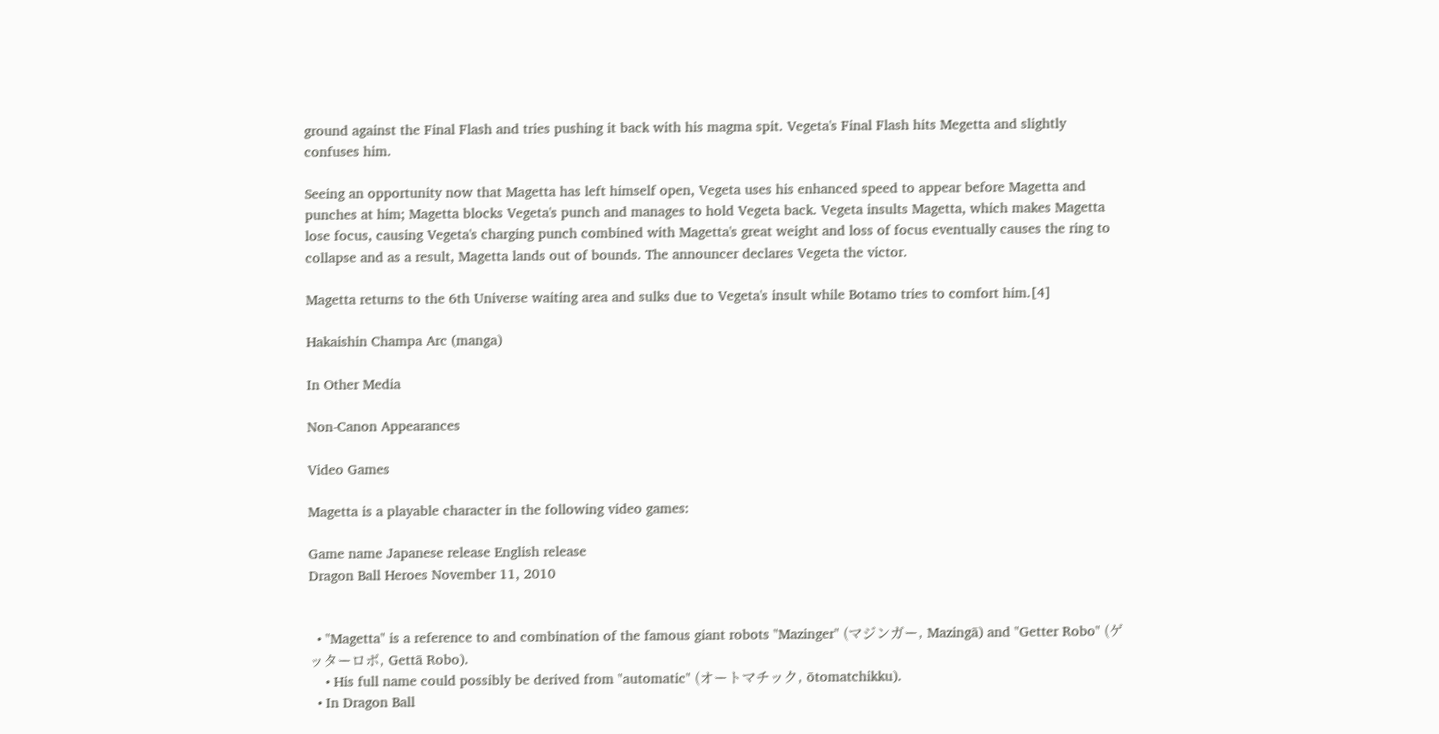ground against the Final Flash and tries pushing it back with his magma spit. Vegeta's Final Flash hits Megetta and slightly confuses him.

Seeing an opportunity now that Magetta has left himself open, Vegeta uses his enhanced speed to appear before Magetta and punches at him; Magetta blocks Vegeta's punch and manages to hold Vegeta back. Vegeta insults Magetta, which makes Magetta lose focus, causing Vegeta's charging punch combined with Magetta's great weight and loss of focus eventually causes the ring to collapse and as a result, Magetta lands out of bounds. The announcer declares Vegeta the victor.

Magetta returns to the 6th Universe waiting area and sulks due to Vegeta's insult while Botamo tries to comfort him.[4]

Hakaishin Champa Arc (manga)

In Other Media

Non-Canon Appearances

Video Games

Magetta is a playable character in the following video games:

Game name Japanese release English release
Dragon Ball Heroes November 11, 2010


  • "Magetta" is a reference to and combination of the famous giant robots "Mazinger" (マジンガー, Mazingā) and "Getter Robo" (ゲッターロボ, Gettā Robo).
    • His full name could possibly be derived from "automatic" (オートマチック, ōtomatchikku).
  • In Dragon Ball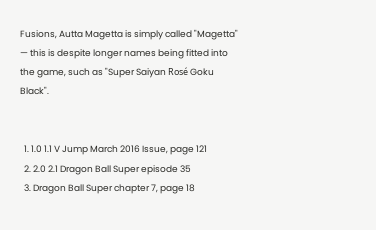Fusions, Autta Magetta is simply called "Magetta" — this is despite longer names being fitted into the game, such as "Super Saiyan Rosé Goku Black".


  1. 1.0 1.1 V Jump March 2016 Issue, page 121
  2. 2.0 2.1 Dragon Ball Super episode 35
  3. Dragon Ball Super chapter 7, page 18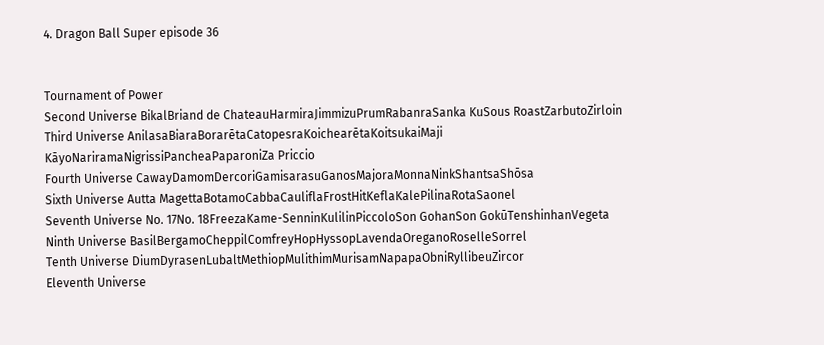4. Dragon Ball Super episode 36


Tournament of Power
Second Universe BikalBriand de ChateauHarmiraJimmizuPrumRabanraSanka KuSous RoastZarbutoZirloin
Third Universe AnilasaBiaraBorarētaCatopesraKoichearētaKoitsukaiMaji KāyoNariramaNigrissiPancheaPaparoniZa Priccio
Fourth Universe CawayDamomDercoriGamisarasuGanosMajoraMonnaNinkShantsaShōsa
Sixth Universe Autta MagettaBotamoCabbaCauliflaFrostHitKeflaKalePilinaRotaSaonel
Seventh Universe No. 17No. 18FreezaKame-SenninKulilinPiccoloSon GohanSon GokūTenshinhanVegeta
Ninth Universe BasilBergamoCheppilComfreyHopHyssopLavendaOreganoRoselleSorrel
Tenth Universe DiumDyrasenLubaltMethiopMulithimMurisamNapapaObniRyllibeuZircor
Eleventh Universe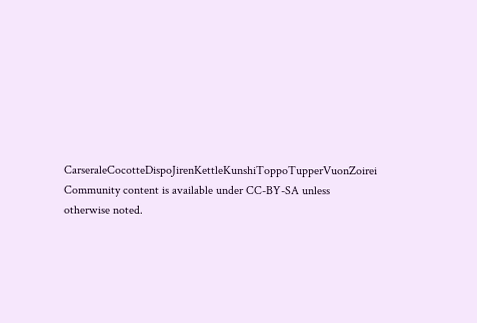CarseraleCocotteDispoJirenKettleKunshiToppoTupperVuonZoirei
Community content is available under CC-BY-SA unless otherwise noted.